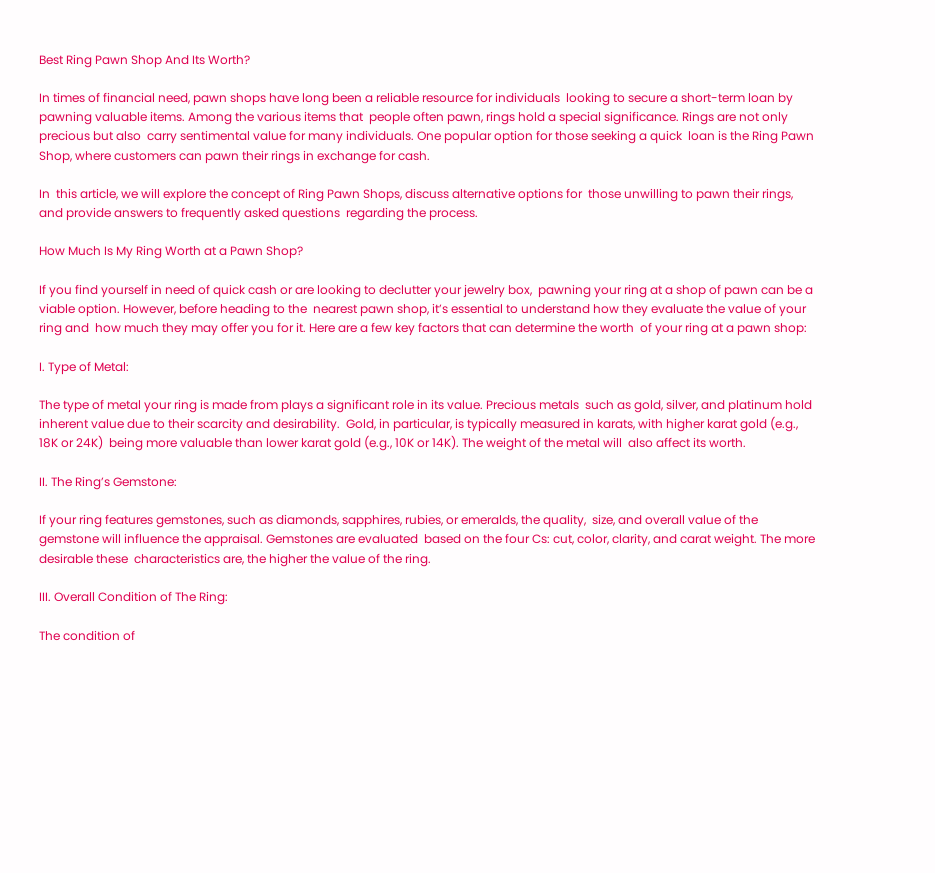Best Ring Pawn Shop And Its Worth?

In times of financial need, pawn shops have long been a reliable resource for individuals  looking to secure a short-term loan by pawning valuable items. Among the various items that  people often pawn, rings hold a special significance. Rings are not only precious but also  carry sentimental value for many individuals. One popular option for those seeking a quick  loan is the Ring Pawn Shop, where customers can pawn their rings in exchange for cash.

In  this article, we will explore the concept of Ring Pawn Shops, discuss alternative options for  those unwilling to pawn their rings, and provide answers to frequently asked questions  regarding the process.

How Much Is My Ring Worth at a Pawn Shop?

If you find yourself in need of quick cash or are looking to declutter your jewelry box,  pawning your ring at a shop of pawn can be a viable option. However, before heading to the  nearest pawn shop, it’s essential to understand how they evaluate the value of your ring and  how much they may offer you for it. Here are a few key factors that can determine the worth  of your ring at a pawn shop:

I. Type of Metal:

The type of metal your ring is made from plays a significant role in its value. Precious metals  such as gold, silver, and platinum hold inherent value due to their scarcity and desirability.  Gold, in particular, is typically measured in karats, with higher karat gold (e.g., 18K or 24K)  being more valuable than lower karat gold (e.g., 10K or 14K). The weight of the metal will  also affect its worth.

II. The Ring’s Gemstone:

If your ring features gemstones, such as diamonds, sapphires, rubies, or emeralds, the quality,  size, and overall value of the gemstone will influence the appraisal. Gemstones are evaluated  based on the four Cs: cut, color, clarity, and carat weight. The more desirable these  characteristics are, the higher the value of the ring.

III. Overall Condition of The Ring:

The condition of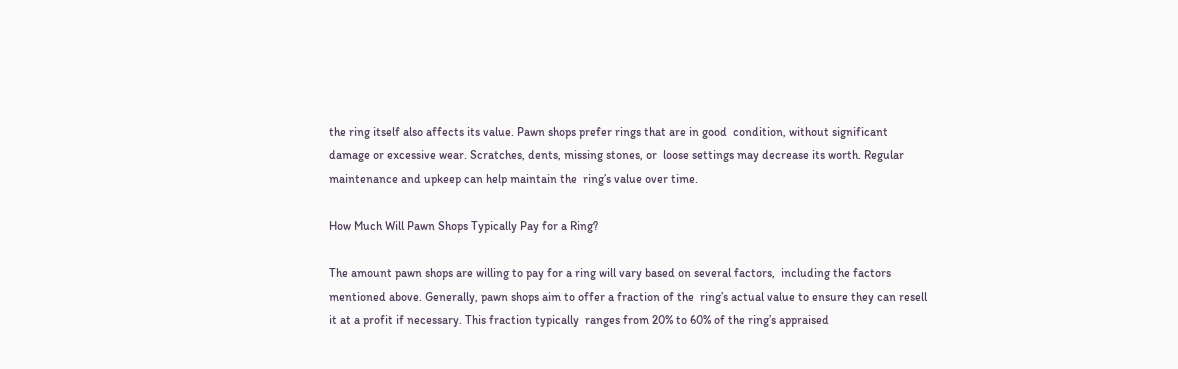the ring itself also affects its value. Pawn shops prefer rings that are in good  condition, without significant damage or excessive wear. Scratches, dents, missing stones, or  loose settings may decrease its worth. Regular maintenance and upkeep can help maintain the  ring’s value over time.

How Much Will Pawn Shops Typically Pay for a Ring?

The amount pawn shops are willing to pay for a ring will vary based on several factors,  including the factors mentioned above. Generally, pawn shops aim to offer a fraction of the  ring’s actual value to ensure they can resell it at a profit if necessary. This fraction typically  ranges from 20% to 60% of the ring’s appraised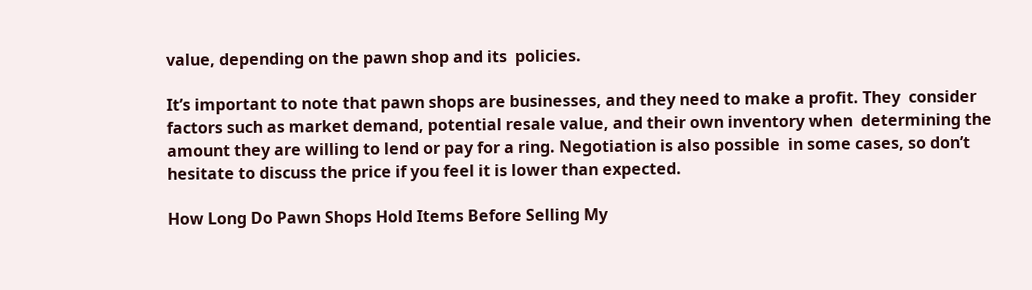value, depending on the pawn shop and its  policies.

It’s important to note that pawn shops are businesses, and they need to make a profit. They  consider factors such as market demand, potential resale value, and their own inventory when  determining the amount they are willing to lend or pay for a ring. Negotiation is also possible  in some cases, so don’t hesitate to discuss the price if you feel it is lower than expected.

How Long Do Pawn Shops Hold Items Before Selling My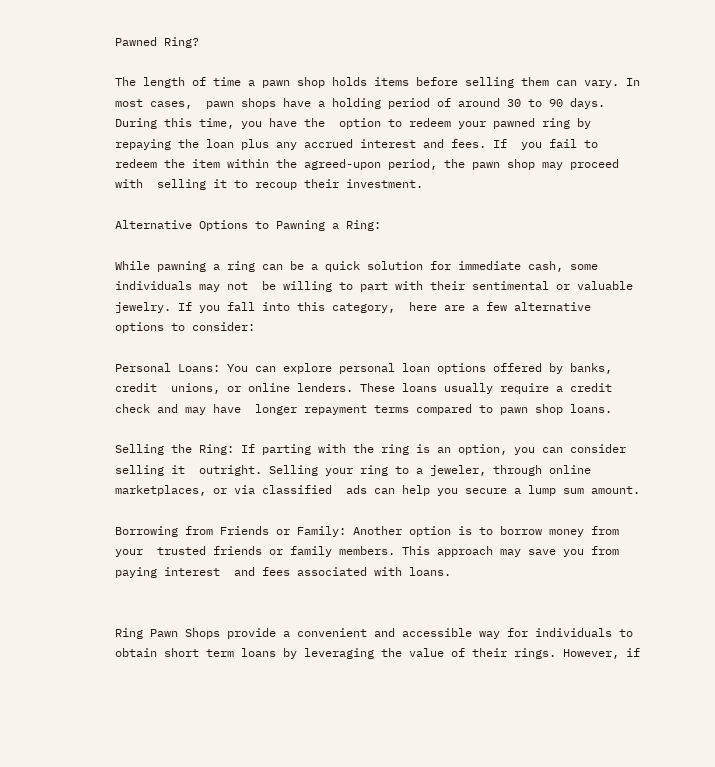Pawned Ring?

The length of time a pawn shop holds items before selling them can vary. In most cases,  pawn shops have a holding period of around 30 to 90 days. During this time, you have the  option to redeem your pawned ring by repaying the loan plus any accrued interest and fees. If  you fail to redeem the item within the agreed-upon period, the pawn shop may proceed with  selling it to recoup their investment.

Alternative Options to Pawning a Ring:

While pawning a ring can be a quick solution for immediate cash, some individuals may not  be willing to part with their sentimental or valuable jewelry. If you fall into this category,  here are a few alternative options to consider:

Personal Loans: You can explore personal loan options offered by banks, credit  unions, or online lenders. These loans usually require a credit check and may have  longer repayment terms compared to pawn shop loans.

Selling the Ring: If parting with the ring is an option, you can consider selling it  outright. Selling your ring to a jeweler, through online marketplaces, or via classified  ads can help you secure a lump sum amount.

Borrowing from Friends or Family: Another option is to borrow money from your  trusted friends or family members. This approach may save you from paying interest  and fees associated with loans.


Ring Pawn Shops provide a convenient and accessible way for individuals to obtain short term loans by leveraging the value of their rings. However, if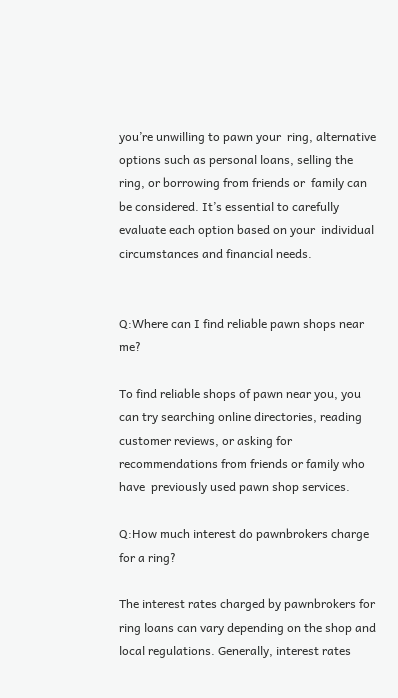you’re unwilling to pawn your  ring, alternative options such as personal loans, selling the ring, or borrowing from friends or  family can be considered. It’s essential to carefully evaluate each option based on your  individual circumstances and financial needs.


Q:Where can I find reliable pawn shops near me?

To find reliable shops of pawn near you, you can try searching online directories, reading  customer reviews, or asking for recommendations from friends or family who have  previously used pawn shop services.

Q:How much interest do pawnbrokers charge for a ring?

The interest rates charged by pawnbrokers for ring loans can vary depending on the shop and  local regulations. Generally, interest rates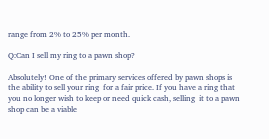range from 2% to 25% per month.

Q:Can I sell my ring to a pawn shop?

Absolutely! One of the primary services offered by pawn shops is the ability to sell your ring  for a fair price. If you have a ring that you no longer wish to keep or need quick cash, selling  it to a pawn shop can be a viable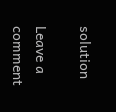solution

Leave a comment